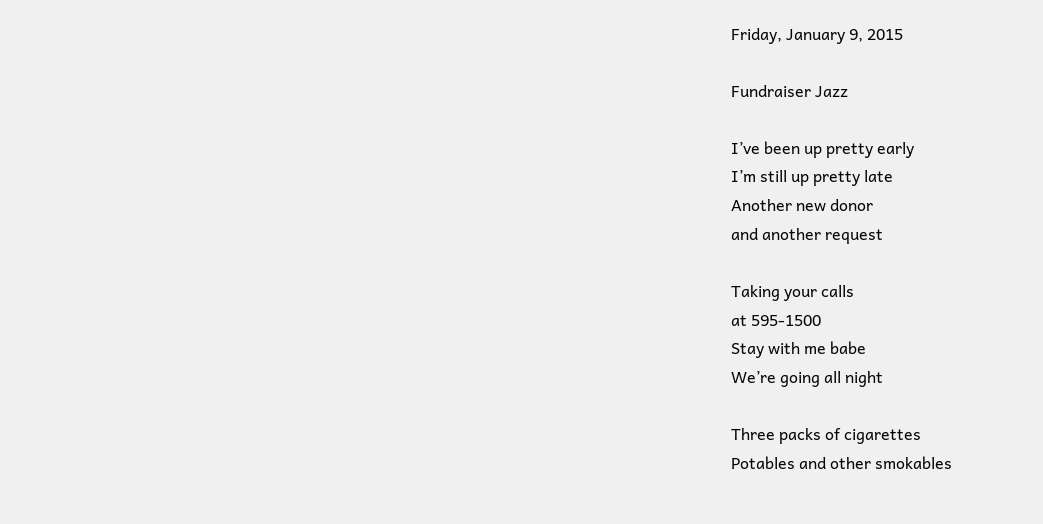Friday, January 9, 2015

Fundraiser Jazz

I’ve been up pretty early
I’m still up pretty late
Another new donor
and another request

Taking your calls
at 595-1500
Stay with me babe
We’re going all night

Three packs of cigarettes
Potables and other smokables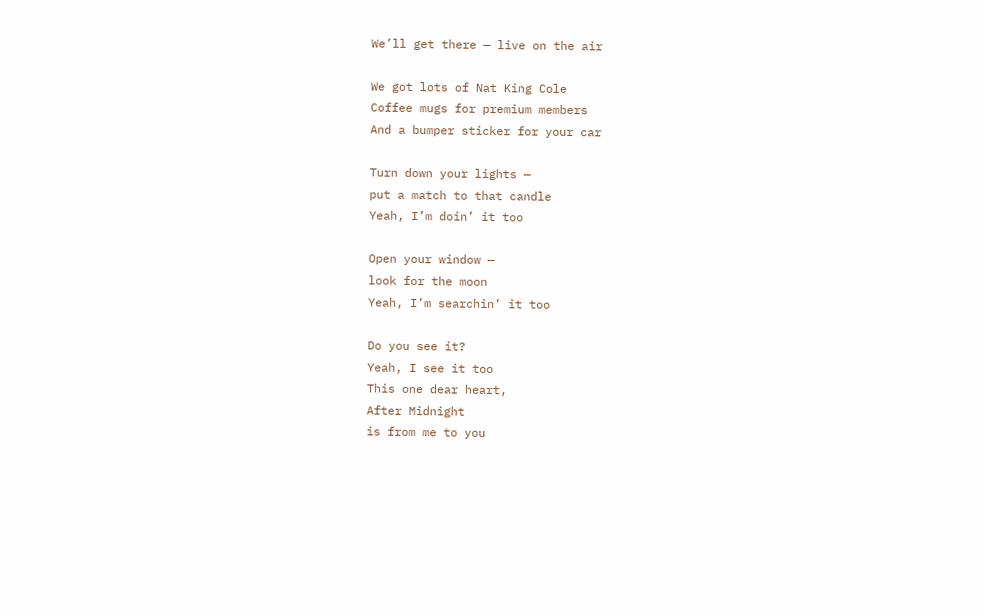We’ll get there — live on the air

We got lots of Nat King Cole
Coffee mugs for premium members
And a bumper sticker for your car

Turn down your lights —
put a match to that candle
Yeah, I’m doin’ it too

Open your window —
look for the moon
Yeah, I’m searchin’ it too

Do you see it?
Yeah, I see it too
This one dear heart,
After Midnight
is from me to you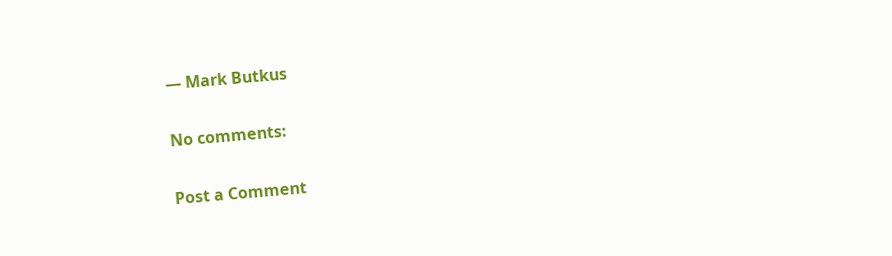— Mark Butkus

No comments:

Post a Comment